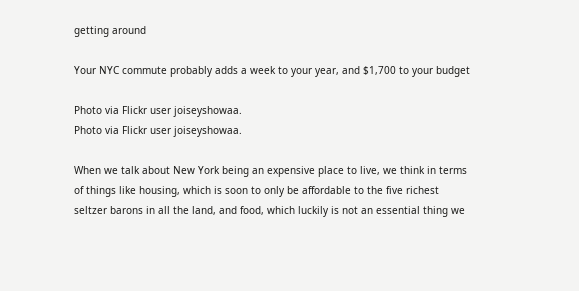getting around

Your NYC commute probably adds a week to your year, and $1,700 to your budget

Photo via Flickr user joiseyshowaa.
Photo via Flickr user joiseyshowaa.

When we talk about New York being an expensive place to live, we think in terms of things like housing, which is soon to only be affordable to the five richest seltzer barons in all the land, and food, which luckily is not an essential thing we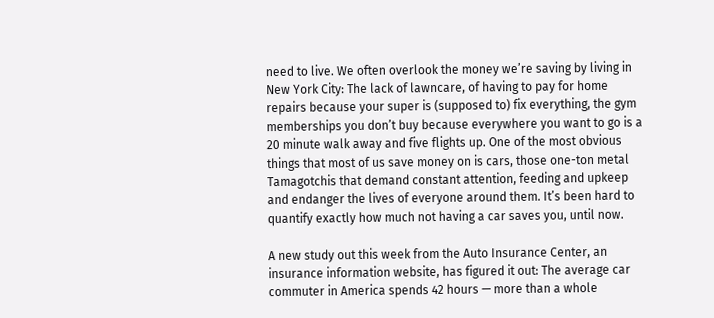need to live. We often overlook the money we’re saving by living in New York City: The lack of lawncare, of having to pay for home repairs because your super is (supposed to) fix everything, the gym memberships you don’t buy because everywhere you want to go is a 20 minute walk away and five flights up. One of the most obvious things that most of us save money on is cars, those one-ton metal Tamagotchis that demand constant attention, feeding and upkeep and endanger the lives of everyone around them. It’s been hard to quantify exactly how much not having a car saves you, until now.

A new study out this week from the Auto Insurance Center, an insurance information website, has figured it out: The average car commuter in America spends 42 hours — more than a whole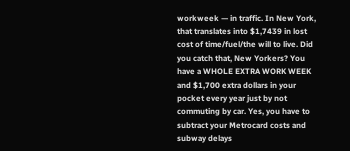workweek — in traffic. In New York, that translates into $1,7439 in lost cost of time/fuel/the will to live. Did you catch that, New Yorkers? You have a WHOLE EXTRA WORK WEEK and $1,700 extra dollars in your pocket every year just by not commuting by car. Yes, you have to subtract your Metrocard costs and subway delays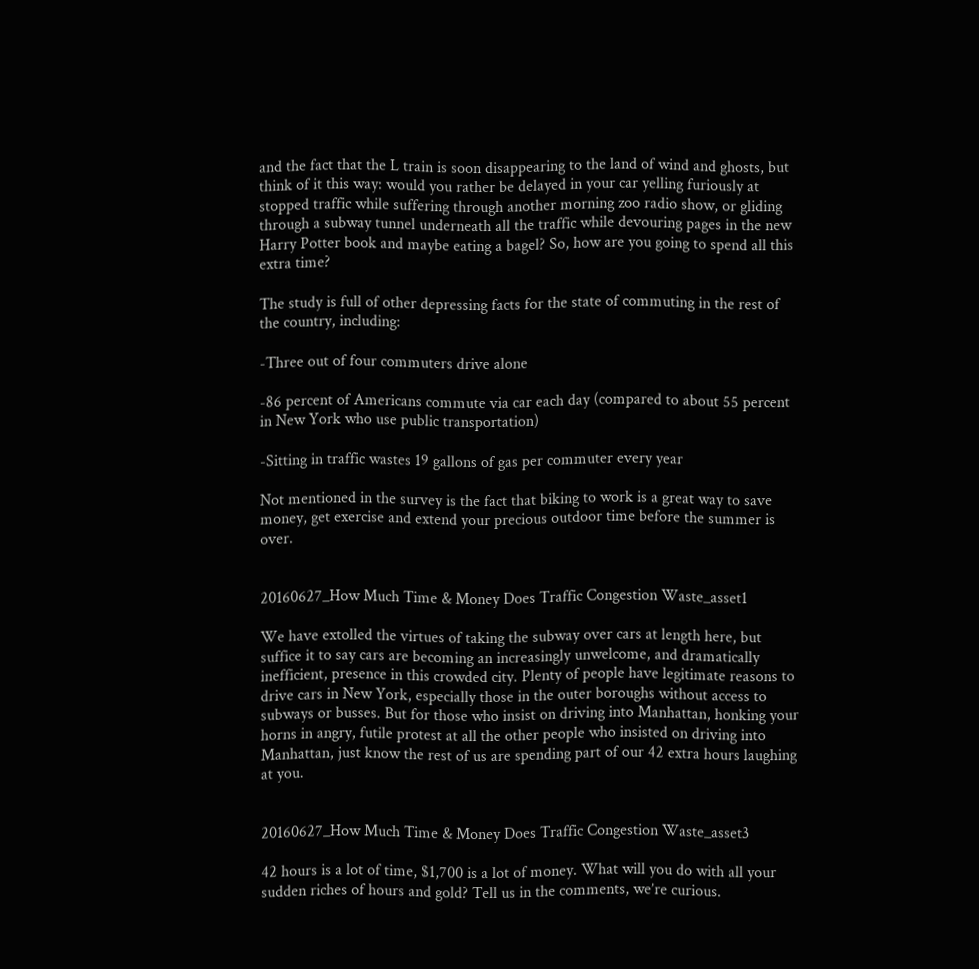and the fact that the L train is soon disappearing to the land of wind and ghosts, but think of it this way: would you rather be delayed in your car yelling furiously at stopped traffic while suffering through another morning zoo radio show, or gliding through a subway tunnel underneath all the traffic while devouring pages in the new Harry Potter book and maybe eating a bagel? So, how are you going to spend all this extra time?

The study is full of other depressing facts for the state of commuting in the rest of the country, including:

-Three out of four commuters drive alone

-86 percent of Americans commute via car each day (compared to about 55 percent in New York who use public transportation)

-Sitting in traffic wastes 19 gallons of gas per commuter every year

Not mentioned in the survey is the fact that biking to work is a great way to save money, get exercise and extend your precious outdoor time before the summer is over.


20160627_How Much Time & Money Does Traffic Congestion Waste_asset1

We have extolled the virtues of taking the subway over cars at length here, but suffice it to say cars are becoming an increasingly unwelcome, and dramatically inefficient, presence in this crowded city. Plenty of people have legitimate reasons to drive cars in New York, especially those in the outer boroughs without access to subways or busses. But for those who insist on driving into Manhattan, honking your horns in angry, futile protest at all the other people who insisted on driving into Manhattan, just know the rest of us are spending part of our 42 extra hours laughing at you.


20160627_How Much Time & Money Does Traffic Congestion Waste_asset3

42 hours is a lot of time, $1,700 is a lot of money. What will you do with all your sudden riches of hours and gold? Tell us in the comments, we’re curious.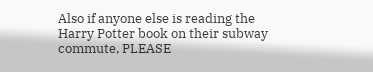Also if anyone else is reading the Harry Potter book on their subway commute, PLEASE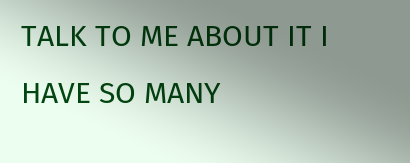TALK TO ME ABOUT IT I HAVE SO MANY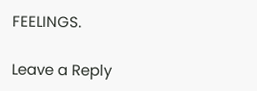FEELINGS.

Leave a Reply